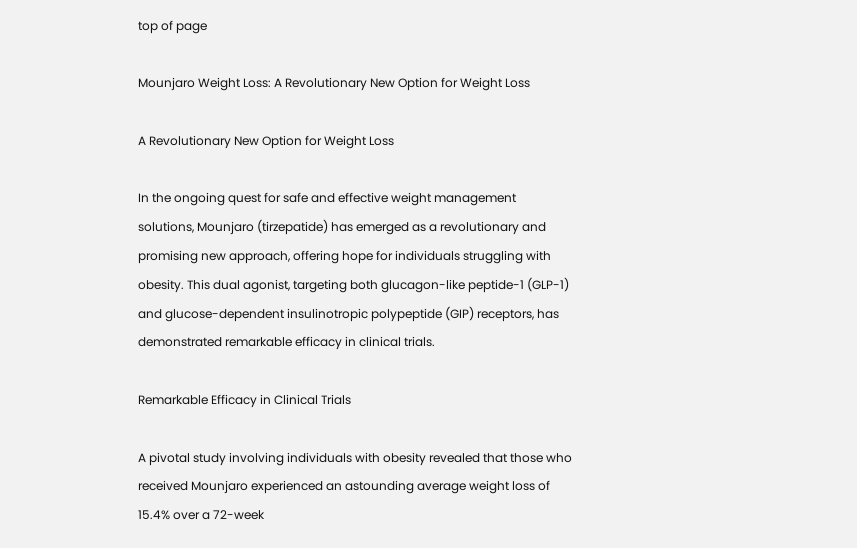top of page

Mounjaro Weight Loss: A Revolutionary New Option for Weight Loss

A Revolutionary New Option for Weight Loss

In the ongoing quest for safe and effective weight management solutions, Mounjaro (tirzepatide) has emerged as a revolutionary and promising new approach, offering hope for individuals struggling with obesity. This dual agonist, targeting both glucagon-like peptide-1 (GLP-1) and glucose-dependent insulinotropic polypeptide (GIP) receptors, has demonstrated remarkable efficacy in clinical trials.

Remarkable Efficacy in Clinical Trials

A pivotal study involving individuals with obesity revealed that those who received Mounjaro experienced an astounding average weight loss of 15.4% over a 72-week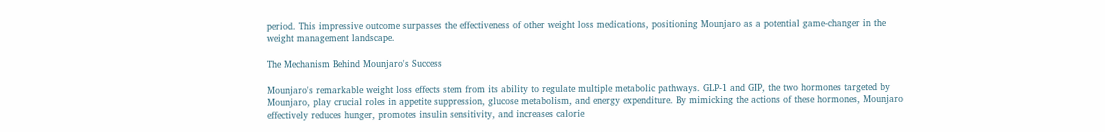period. This impressive outcome surpasses the effectiveness of other weight loss medications, positioning Mounjaro as a potential game-changer in the weight management landscape.

The Mechanism Behind Mounjaro's Success

Mounjaro's remarkable weight loss effects stem from its ability to regulate multiple metabolic pathways. GLP-1 and GIP, the two hormones targeted by Mounjaro, play crucial roles in appetite suppression, glucose metabolism, and energy expenditure. By mimicking the actions of these hormones, Mounjaro effectively reduces hunger, promotes insulin sensitivity, and increases calorie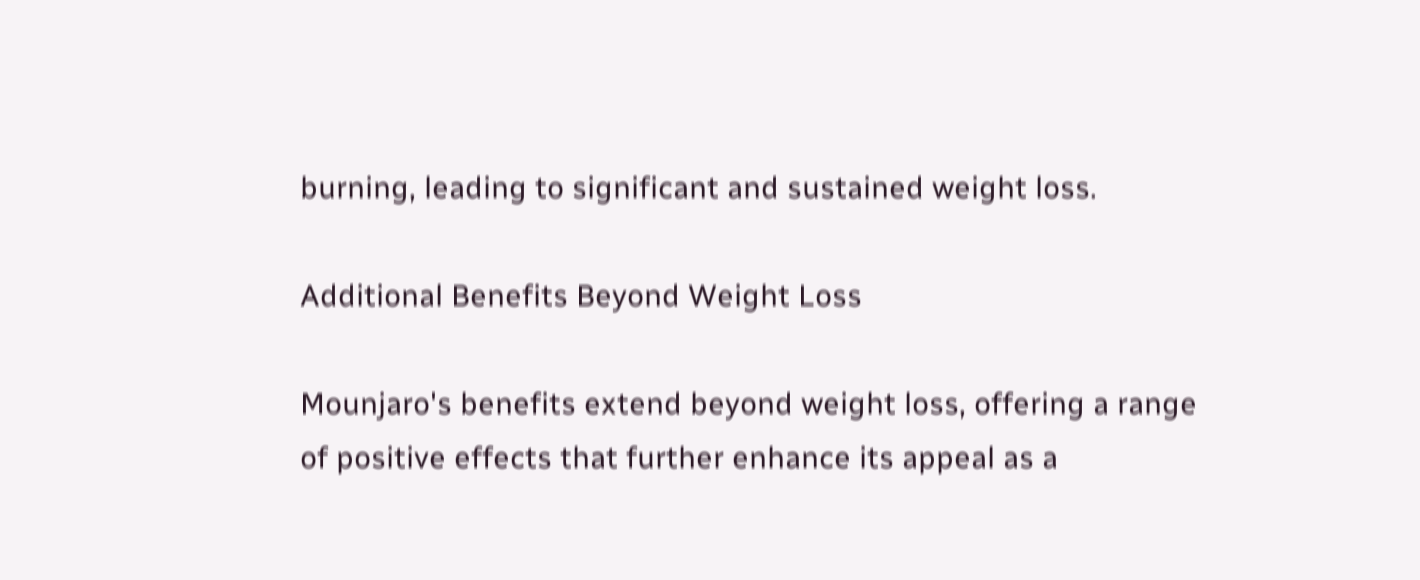burning, leading to significant and sustained weight loss.

Additional Benefits Beyond Weight Loss

Mounjaro's benefits extend beyond weight loss, offering a range of positive effects that further enhance its appeal as a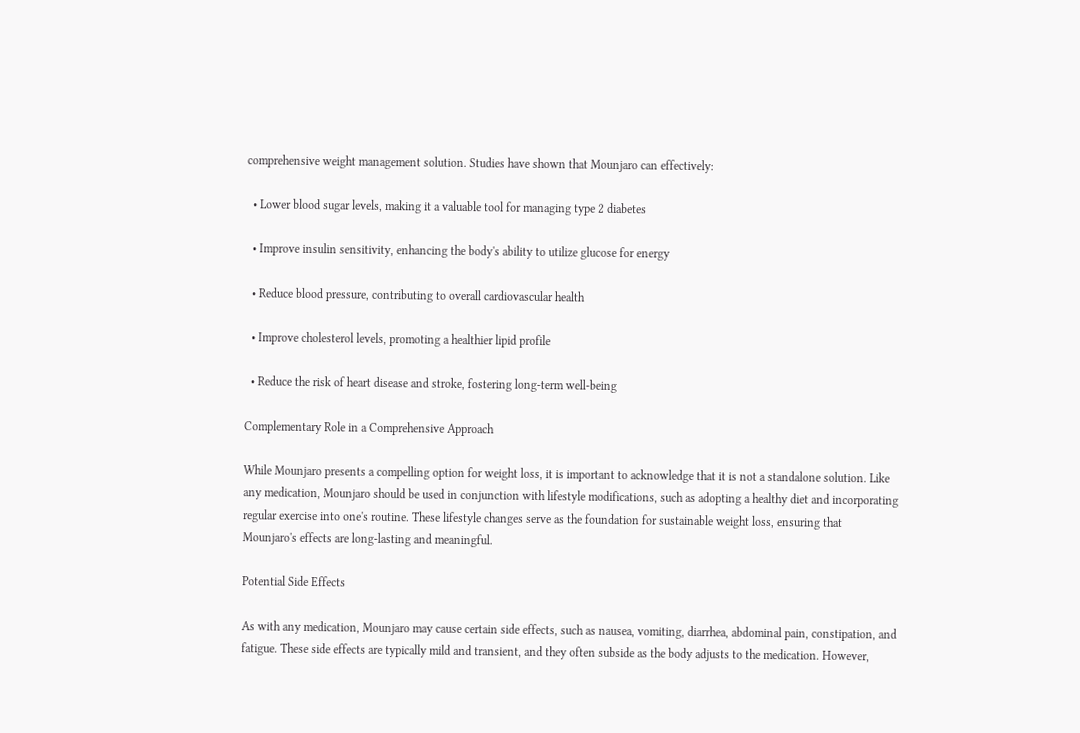comprehensive weight management solution. Studies have shown that Mounjaro can effectively:

  • Lower blood sugar levels, making it a valuable tool for managing type 2 diabetes

  • Improve insulin sensitivity, enhancing the body's ability to utilize glucose for energy

  • Reduce blood pressure, contributing to overall cardiovascular health

  • Improve cholesterol levels, promoting a healthier lipid profile

  • Reduce the risk of heart disease and stroke, fostering long-term well-being

Complementary Role in a Comprehensive Approach

While Mounjaro presents a compelling option for weight loss, it is important to acknowledge that it is not a standalone solution. Like any medication, Mounjaro should be used in conjunction with lifestyle modifications, such as adopting a healthy diet and incorporating regular exercise into one's routine. These lifestyle changes serve as the foundation for sustainable weight loss, ensuring that Mounjaro's effects are long-lasting and meaningful.

Potential Side Effects

As with any medication, Mounjaro may cause certain side effects, such as nausea, vomiting, diarrhea, abdominal pain, constipation, and fatigue. These side effects are typically mild and transient, and they often subside as the body adjusts to the medication. However,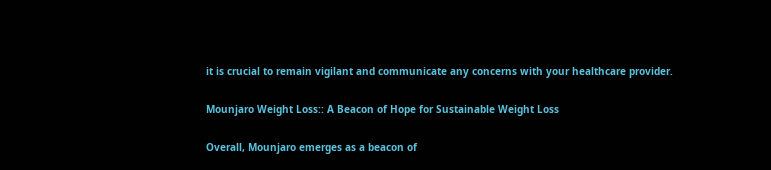it is crucial to remain vigilant and communicate any concerns with your healthcare provider.

Mounjaro Weight Loss:: A Beacon of Hope for Sustainable Weight Loss

Overall, Mounjaro emerges as a beacon of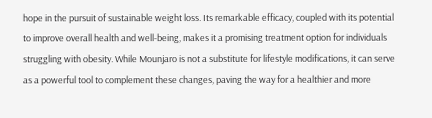hope in the pursuit of sustainable weight loss. Its remarkable efficacy, coupled with its potential to improve overall health and well-being, makes it a promising treatment option for individuals struggling with obesity. While Mounjaro is not a substitute for lifestyle modifications, it can serve as a powerful tool to complement these changes, paving the way for a healthier and more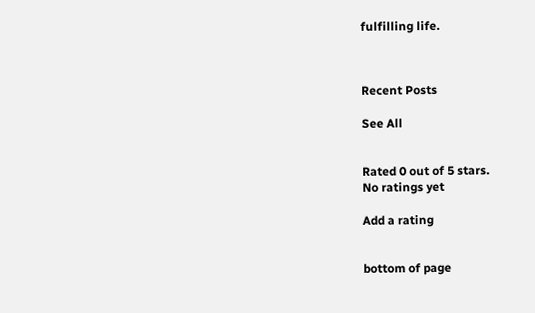fulfilling life.



Recent Posts

See All


Rated 0 out of 5 stars.
No ratings yet

Add a rating


bottom of page